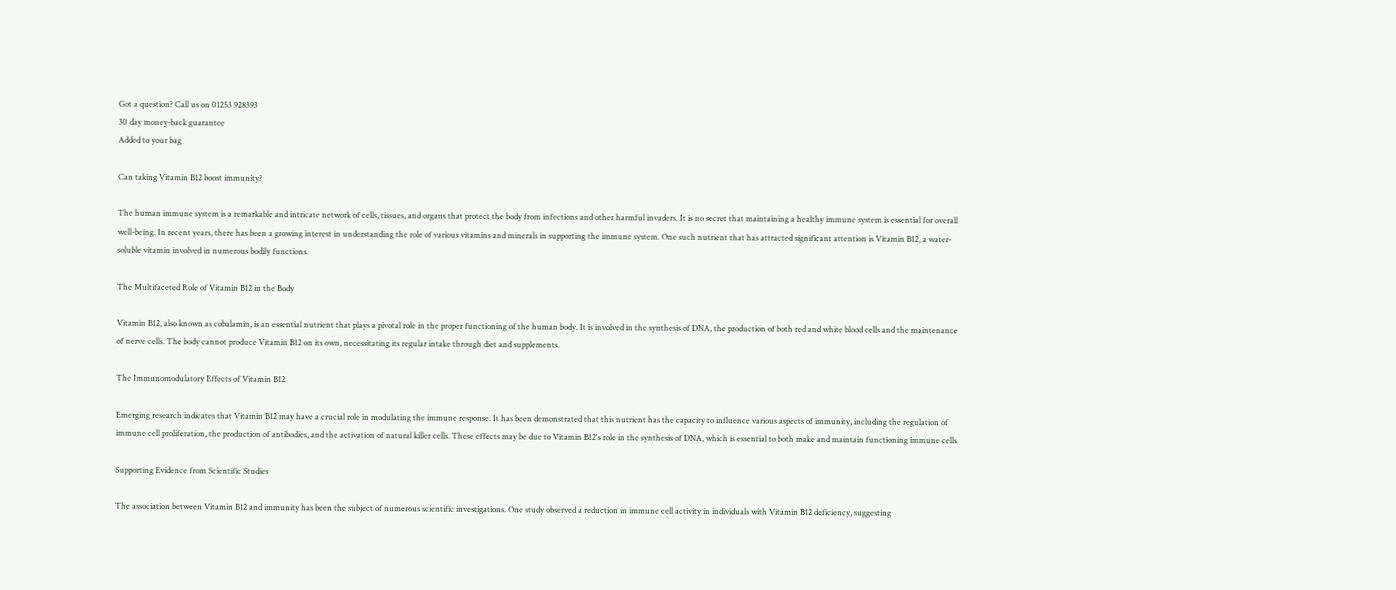Got a question? Call us on 01253 928393
30 day money-back guarantee
Added to your bag

Can taking Vitamin B12 boost immunity?

The human immune system is a remarkable and intricate network of cells, tissues, and organs that protect the body from infections and other harmful invaders. It is no secret that maintaining a healthy immune system is essential for overall well-being. In recent years, there has been a growing interest in understanding the role of various vitamins and minerals in supporting the immune system. One such nutrient that has attracted significant attention is Vitamin B12, a water-soluble vitamin involved in numerous bodily functions.

The Multifaceted Role of Vitamin B12 in the Body

Vitamin B12, also known as cobalamin, is an essential nutrient that plays a pivotal role in the proper functioning of the human body. It is involved in the synthesis of DNA, the production of both red and white blood cells and the maintenance of nerve cells. The body cannot produce Vitamin B12 on its own, necessitating its regular intake through diet and supplements.

The Immunomodulatory Effects of Vitamin B12

Emerging research indicates that Vitamin B12 may have a crucial role in modulating the immune response. It has been demonstrated that this nutrient has the capacity to influence various aspects of immunity, including the regulation of immune cell proliferation, the production of antibodies, and the activation of natural killer cells. These effects may be due to Vitamin B12's role in the synthesis of DNA, which is essential to both make and maintain functioning immune cells.

Supporting Evidence from Scientific Studies

The association between Vitamin B12 and immunity has been the subject of numerous scientific investigations. One study observed a reduction in immune cell activity in individuals with Vitamin B12 deficiency, suggesting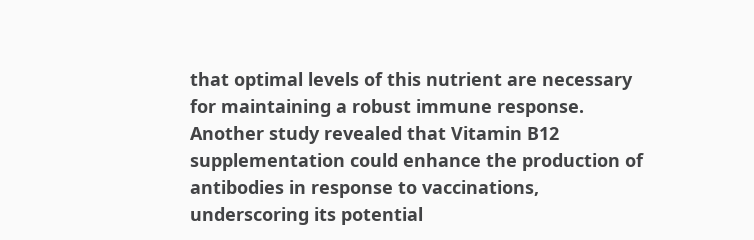that optimal levels of this nutrient are necessary for maintaining a robust immune response. Another study revealed that Vitamin B12 supplementation could enhance the production of antibodies in response to vaccinations, underscoring its potential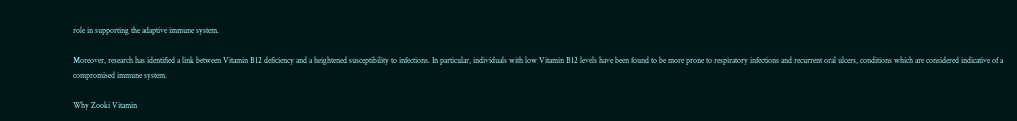role in supporting the adaptive immune system.

Moreover, research has identified a link between Vitamin B12 deficiency and a heightened susceptibility to infections. In particular, individuals with low Vitamin B12 levels have been found to be more prone to respiratory infections and recurrent oral ulcers, conditions which are considered indicative of a compromised immune system.

Why Zooki Vitamin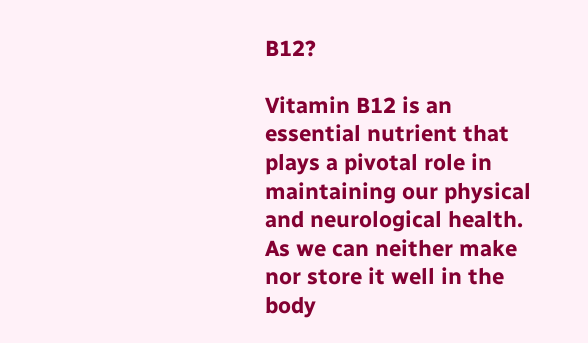B12?

Vitamin B12 is an essential nutrient that plays a pivotal role in maintaining our physical and neurological health. As we can neither make nor store it well in the body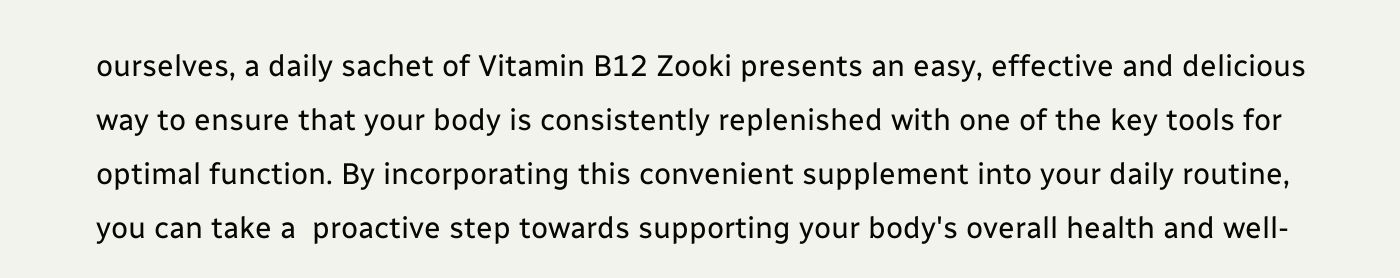ourselves, a daily sachet of Vitamin B12 Zooki presents an easy, effective and delicious way to ensure that your body is consistently replenished with one of the key tools for optimal function. By incorporating this convenient supplement into your daily routine, you can take a  proactive step towards supporting your body's overall health and well-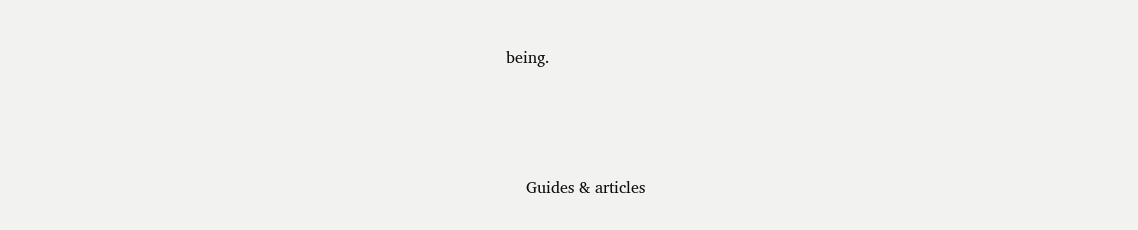being.




    Guides & articles